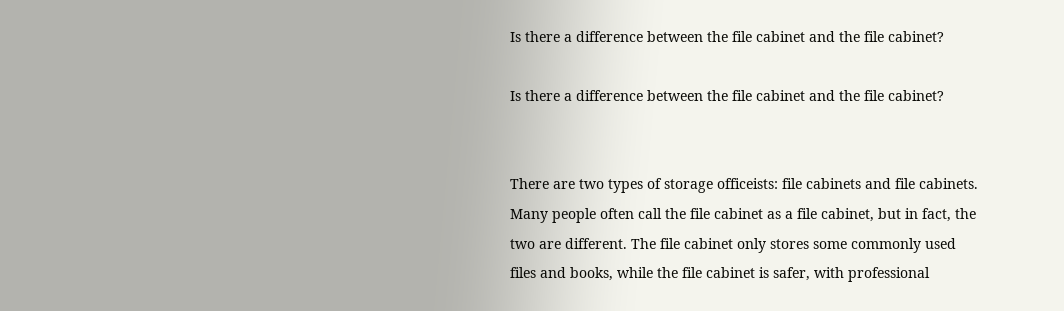Is there a difference between the file cabinet and the file cabinet?

Is there a difference between the file cabinet and the file cabinet?


There are two types of storage officeists: file cabinets and file cabinets. Many people often call the file cabinet as a file cabinet, but in fact, the two are different. The file cabinet only stores some commonly used files and books, while the file cabinet is safer, with professional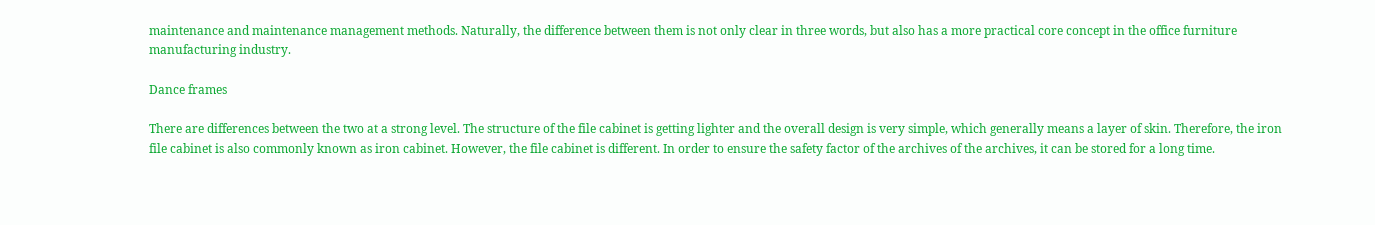maintenance and maintenance management methods. Naturally, the difference between them is not only clear in three words, but also has a more practical core concept in the office furniture manufacturing industry.

Dance frames

There are differences between the two at a strong level. The structure of the file cabinet is getting lighter and the overall design is very simple, which generally means a layer of skin. Therefore, the iron file cabinet is also commonly known as iron cabinet. However, the file cabinet is different. In order to ensure the safety factor of the archives of the archives, it can be stored for a long time.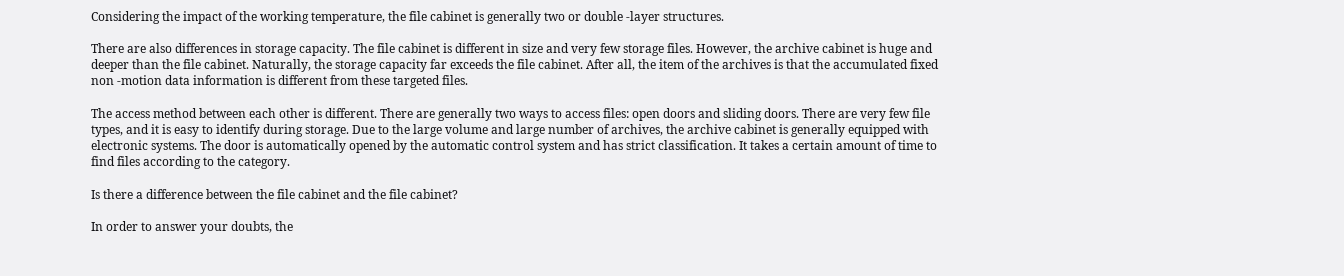Considering the impact of the working temperature, the file cabinet is generally two or double -layer structures.

There are also differences in storage capacity. The file cabinet is different in size and very few storage files. However, the archive cabinet is huge and deeper than the file cabinet. Naturally, the storage capacity far exceeds the file cabinet. After all, the item of the archives is that the accumulated fixed non -motion data information is different from these targeted files.

The access method between each other is different. There are generally two ways to access files: open doors and sliding doors. There are very few file types, and it is easy to identify during storage. Due to the large volume and large number of archives, the archive cabinet is generally equipped with electronic systems. The door is automatically opened by the automatic control system and has strict classification. It takes a certain amount of time to find files according to the category.

Is there a difference between the file cabinet and the file cabinet?

In order to answer your doubts, the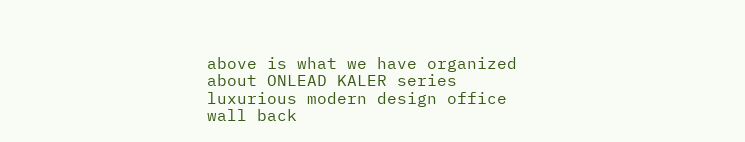above is what we have organized about ONLEAD KALER series luxurious modern design office wall back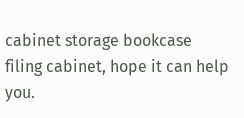cabinet storage bookcase filing cabinet, hope it can help you.